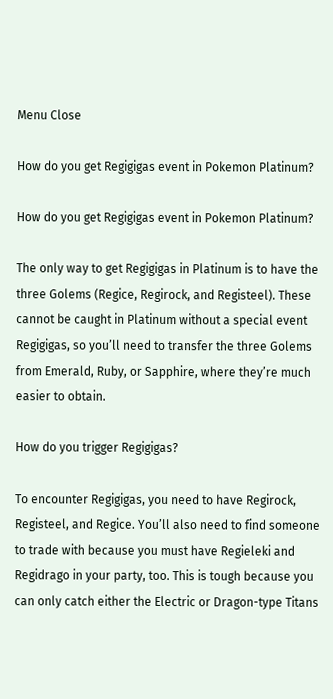Menu Close

How do you get Regigigas event in Pokemon Platinum?

How do you get Regigigas event in Pokemon Platinum?

The only way to get Regigigas in Platinum is to have the three Golems (Regice, Regirock, and Registeel). These cannot be caught in Platinum without a special event Regigigas, so you’ll need to transfer the three Golems from Emerald, Ruby, or Sapphire, where they’re much easier to obtain.

How do you trigger Regigigas?

To encounter Regigigas, you need to have Regirock, Registeel, and Regice. You’ll also need to find someone to trade with because you must have Regieleki and Regidrago in your party, too. This is tough because you can only catch either the Electric or Dragon-type Titans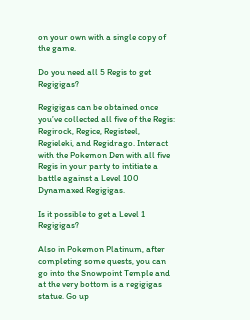on your own with a single copy of the game.

Do you need all 5 Regis to get Regigigas?

Regigigas can be obtained once you’ve collected all five of the Regis: Regirock, Regice, Registeel, Regieleki, and Regidrago. Interact with the Pokemon Den with all five Regis in your party to intitiate a battle against a Level 100 Dynamaxed Regigigas.

Is it possible to get a Level 1 Regigigas?

Also in Pokemon Platinum, after completing some quests, you can go into the Snowpoint Temple and at the very bottom is a regigigas statue. Go up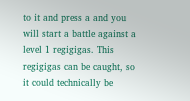to it and press a and you will start a battle against a level 1 regigigas. This regigigas can be caught, so it could technically be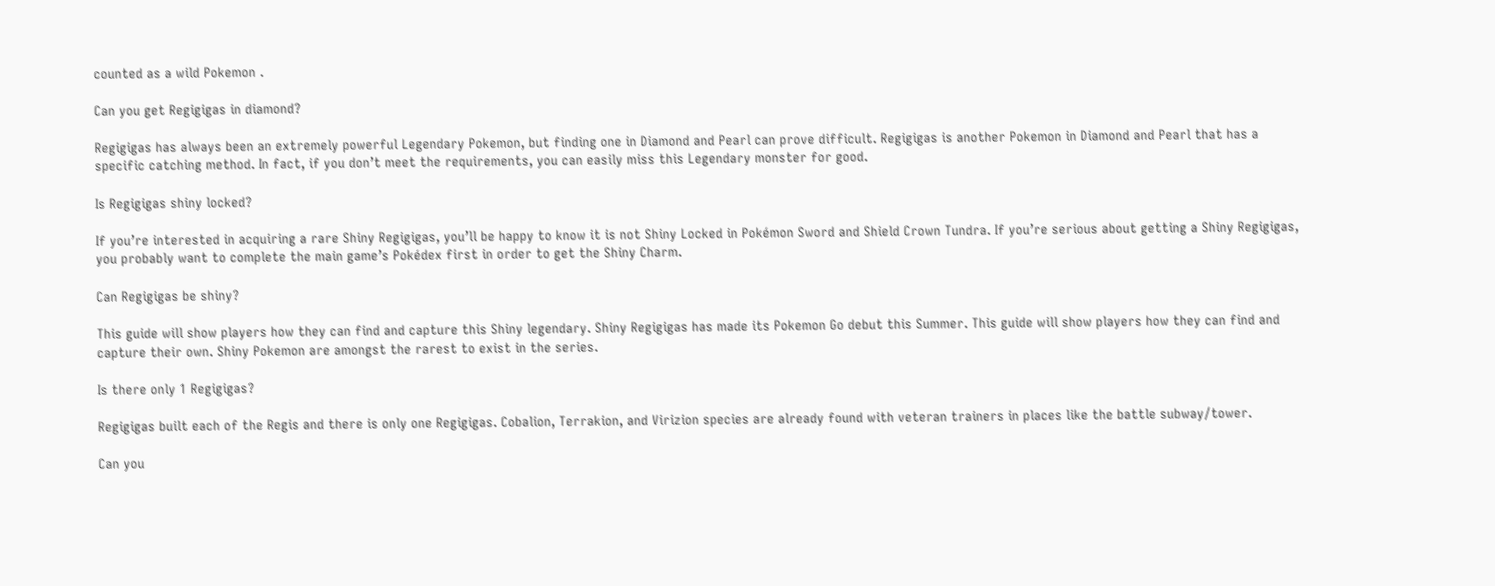counted as a wild Pokemon .

Can you get Regigigas in diamond?

Regigigas has always been an extremely powerful Legendary Pokemon, but finding one in Diamond and Pearl can prove difficult. Regigigas is another Pokemon in Diamond and Pearl that has a specific catching method. In fact, if you don’t meet the requirements, you can easily miss this Legendary monster for good.

Is Regigigas shiny locked?

If you’re interested in acquiring a rare Shiny Regigigas, you’ll be happy to know it is not Shiny Locked in Pokémon Sword and Shield Crown Tundra. If you’re serious about getting a Shiny Regigigas, you probably want to complete the main game’s Pokédex first in order to get the Shiny Charm.

Can Regigigas be shiny?

This guide will show players how they can find and capture this Shiny legendary. Shiny Regigigas has made its Pokemon Go debut this Summer. This guide will show players how they can find and capture their own. Shiny Pokemon are amongst the rarest to exist in the series.

Is there only 1 Regigigas?

Regigigas built each of the Regis and there is only one Regigigas. Cobalion, Terrakion, and Virizion species are already found with veteran trainers in places like the battle subway/tower.

Can you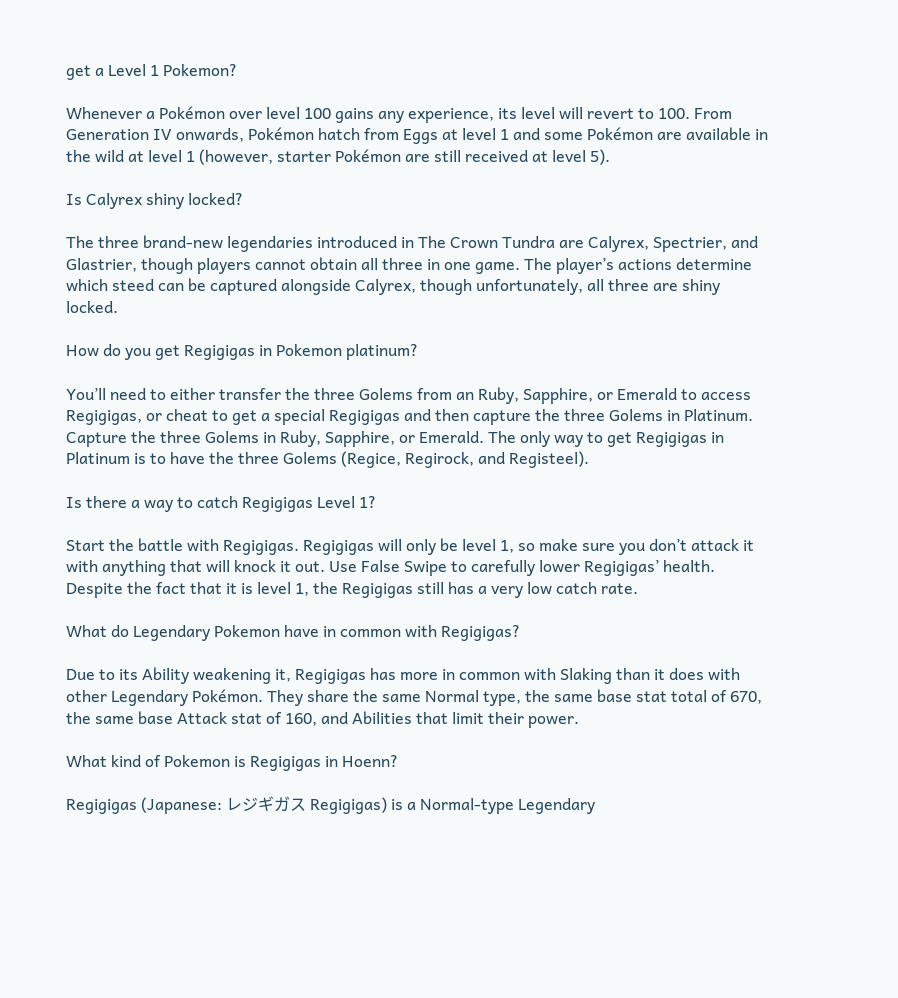get a Level 1 Pokemon?

Whenever a Pokémon over level 100 gains any experience, its level will revert to 100. From Generation IV onwards, Pokémon hatch from Eggs at level 1 and some Pokémon are available in the wild at level 1 (however, starter Pokémon are still received at level 5).

Is Calyrex shiny locked?

The three brand-new legendaries introduced in The Crown Tundra are Calyrex, Spectrier, and Glastrier, though players cannot obtain all three in one game. The player’s actions determine which steed can be captured alongside Calyrex, though unfortunately, all three are shiny locked.

How do you get Regigigas in Pokemon platinum?

You’ll need to either transfer the three Golems from an Ruby, Sapphire, or Emerald to access Regigigas, or cheat to get a special Regigigas and then capture the three Golems in Platinum. Capture the three Golems in Ruby, Sapphire, or Emerald. The only way to get Regigigas in Platinum is to have the three Golems (Regice, Regirock, and Registeel).

Is there a way to catch Regigigas Level 1?

Start the battle with Regigigas. Regigigas will only be level 1, so make sure you don’t attack it with anything that will knock it out. Use False Swipe to carefully lower Regigigas’ health. Despite the fact that it is level 1, the Regigigas still has a very low catch rate.

What do Legendary Pokemon have in common with Regigigas?

Due to its Ability weakening it, Regigigas has more in common with Slaking than it does with other Legendary Pokémon. They share the same Normal type, the same base stat total of 670, the same base Attack stat of 160, and Abilities that limit their power.

What kind of Pokemon is Regigigas in Hoenn?

Regigigas (Japanese: レジギガス Regigigas) is a Normal-type Legendary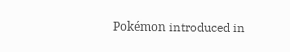Pokémon introduced in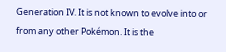Generation IV. It is not known to evolve into or from any other Pokémon. It is the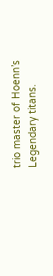trio master of Hoenn’s Legendary titans.